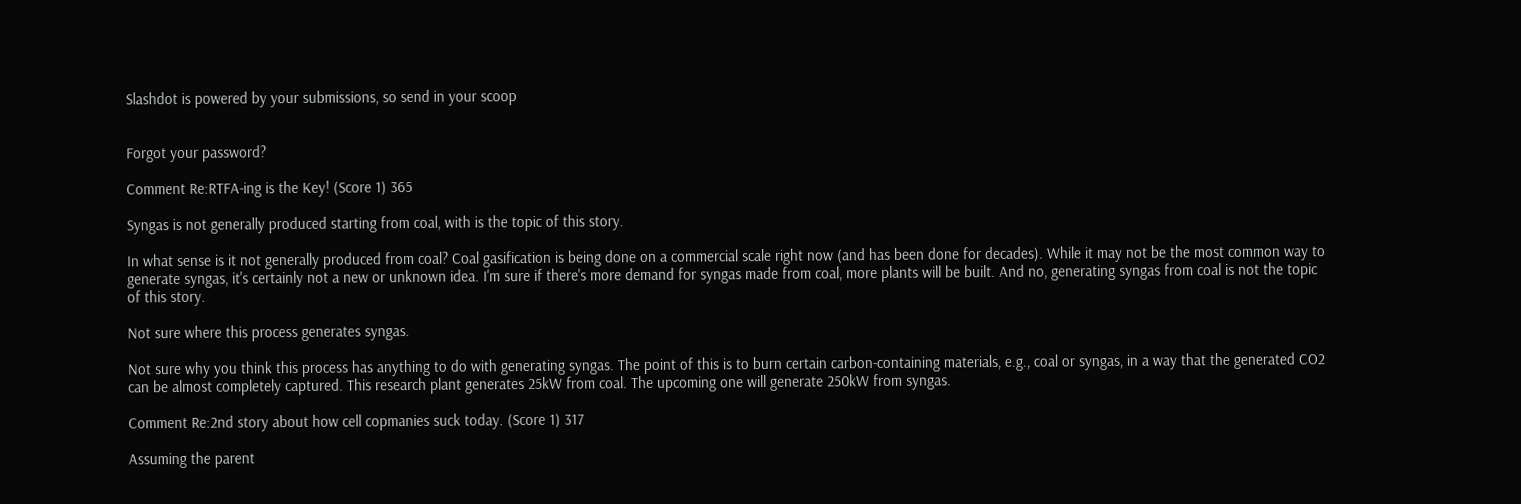Slashdot is powered by your submissions, so send in your scoop


Forgot your password?

Comment Re:RTFA-ing is the Key! (Score 1) 365

Syngas is not generally produced starting from coal, with is the topic of this story.

In what sense is it not generally produced from coal? Coal gasification is being done on a commercial scale right now (and has been done for decades). While it may not be the most common way to generate syngas, it's certainly not a new or unknown idea. I'm sure if there's more demand for syngas made from coal, more plants will be built. And no, generating syngas from coal is not the topic of this story.

Not sure where this process generates syngas.

Not sure why you think this process has anything to do with generating syngas. The point of this is to burn certain carbon-containing materials, e.g., coal or syngas, in a way that the generated CO2 can be almost completely captured. This research plant generates 25kW from coal. The upcoming one will generate 250kW from syngas.

Comment Re:2nd story about how cell copmanies suck today. (Score 1) 317

Assuming the parent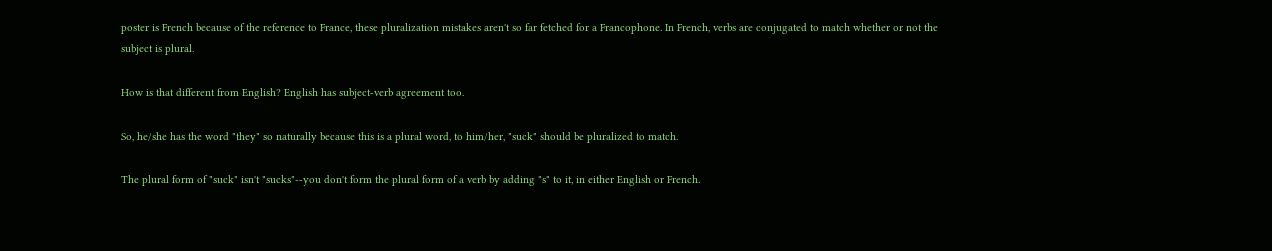poster is French because of the reference to France, these pluralization mistakes aren't so far fetched for a Francophone. In French, verbs are conjugated to match whether or not the subject is plural.

How is that different from English? English has subject-verb agreement too.

So, he/she has the word "they" so naturally because this is a plural word, to him/her, "suck" should be pluralized to match.

The plural form of "suck" isn't "sucks"--you don't form the plural form of a verb by adding "s" to it, in either English or French.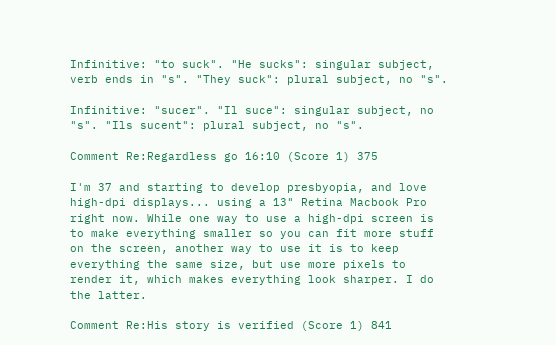Infinitive: "to suck". "He sucks": singular subject, verb ends in "s". "They suck": plural subject, no "s".

Infinitive: "sucer". "Il suce": singular subject, no "s". "Ils sucent": plural subject, no "s".

Comment Re:Regardless go 16:10 (Score 1) 375

I'm 37 and starting to develop presbyopia, and love high-dpi displays... using a 13" Retina Macbook Pro right now. While one way to use a high-dpi screen is to make everything smaller so you can fit more stuff on the screen, another way to use it is to keep everything the same size, but use more pixels to render it, which makes everything look sharper. I do the latter.

Comment Re:His story is verified (Score 1) 841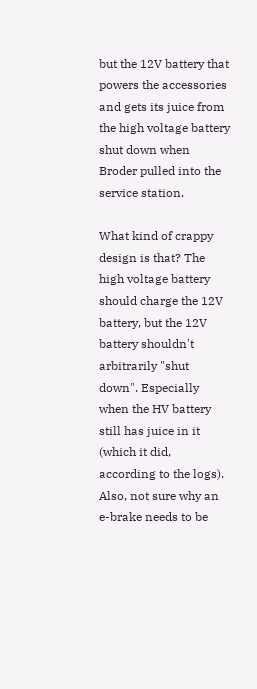but the 12V battery that powers the accessories and gets its juice from the high voltage battery shut down when Broder pulled into the service station.

What kind of crappy design is that? The high voltage battery should charge the 12V battery, but the 12V battery shouldn't arbitrarily "shut down". Especially when the HV battery still has juice in it (which it did, according to the logs). Also, not sure why an e-brake needs to be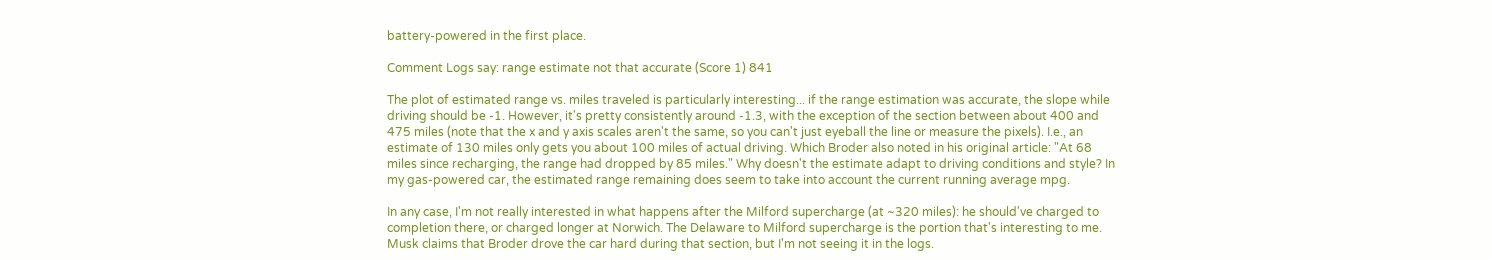battery-powered in the first place.

Comment Logs say: range estimate not that accurate (Score 1) 841

The plot of estimated range vs. miles traveled is particularly interesting... if the range estimation was accurate, the slope while driving should be -1. However, it's pretty consistently around -1.3, with the exception of the section between about 400 and 475 miles (note that the x and y axis scales aren't the same, so you can't just eyeball the line or measure the pixels). I.e., an estimate of 130 miles only gets you about 100 miles of actual driving. Which Broder also noted in his original article: "At 68 miles since recharging, the range had dropped by 85 miles." Why doesn't the estimate adapt to driving conditions and style? In my gas-powered car, the estimated range remaining does seem to take into account the current running average mpg.

In any case, I'm not really interested in what happens after the Milford supercharge (at ~320 miles): he should've charged to completion there, or charged longer at Norwich. The Delaware to Milford supercharge is the portion that's interesting to me. Musk claims that Broder drove the car hard during that section, but I'm not seeing it in the logs.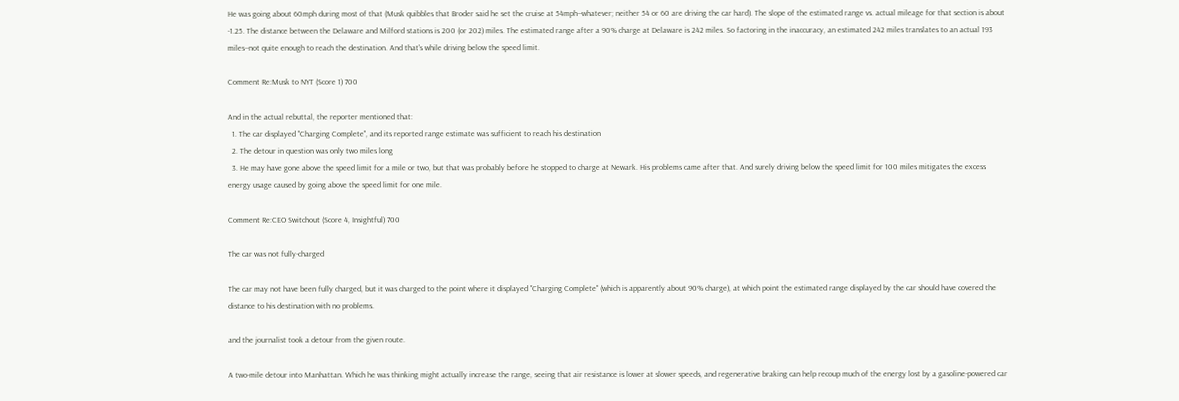He was going about 60mph during most of that (Musk quibbles that Broder said he set the cruise at 54mph--whatever; neither 54 or 60 are driving the car hard). The slope of the estimated range vs. actual mileage for that section is about -1.25. The distance between the Delaware and Milford stations is 200 (or 202) miles. The estimated range after a 90% charge at Delaware is 242 miles. So factoring in the inaccuracy, an estimated 242 miles translates to an actual 193 miles--not quite enough to reach the destination. And that's while driving below the speed limit.

Comment Re:Musk to NYT (Score 1) 700

And in the actual rebuttal, the reporter mentioned that:
  1. The car displayed "Charging Complete", and its reported range estimate was sufficient to reach his destination
  2. The detour in question was only two miles long
  3. He may have gone above the speed limit for a mile or two, but that was probably before he stopped to charge at Newark. His problems came after that. And surely driving below the speed limit for 100 miles mitigates the excess energy usage caused by going above the speed limit for one mile.

Comment Re:CEO Switchout (Score 4, Insightful) 700

The car was not fully-charged

The car may not have been fully charged, but it was charged to the point where it displayed "Charging Complete" (which is apparently about 90% charge), at which point the estimated range displayed by the car should have covered the distance to his destination with no problems.

and the journalist took a detour from the given route.

A two-mile detour into Manhattan. Which he was thinking might actually increase the range, seeing that air resistance is lower at slower speeds, and regenerative braking can help recoup much of the energy lost by a gasoline-powered car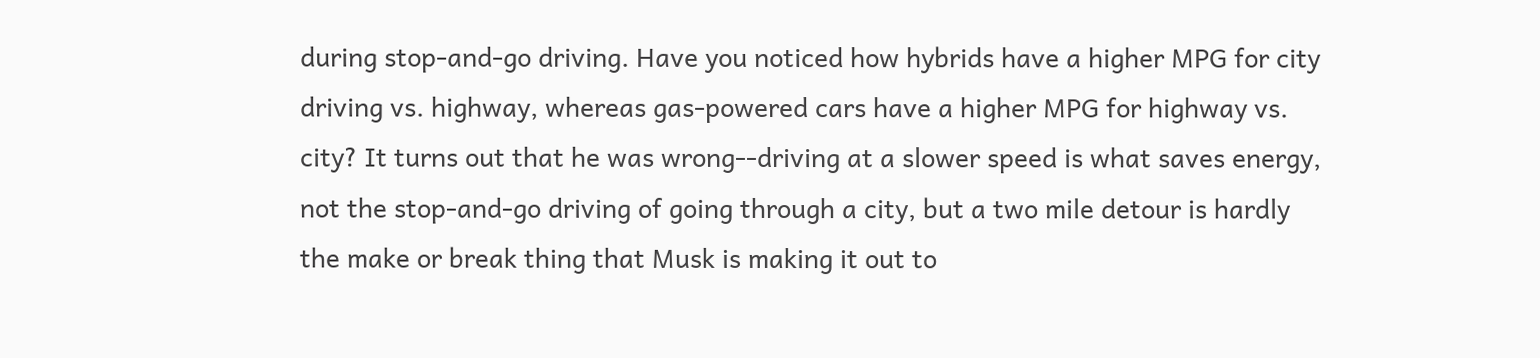during stop-and-go driving. Have you noticed how hybrids have a higher MPG for city driving vs. highway, whereas gas-powered cars have a higher MPG for highway vs. city? It turns out that he was wrong--driving at a slower speed is what saves energy, not the stop-and-go driving of going through a city, but a two mile detour is hardly the make or break thing that Musk is making it out to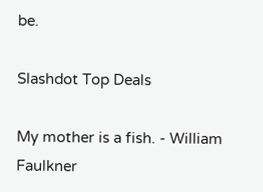be.

Slashdot Top Deals

My mother is a fish. - William Faulkner